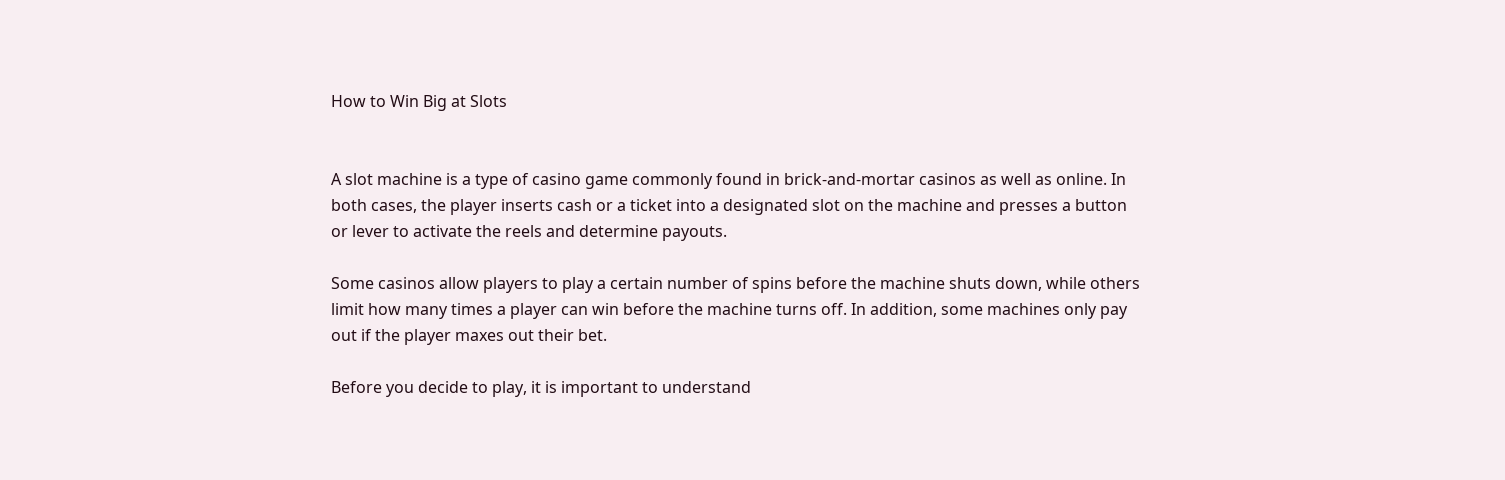How to Win Big at Slots


A slot machine is a type of casino game commonly found in brick-and-mortar casinos as well as online. In both cases, the player inserts cash or a ticket into a designated slot on the machine and presses a button or lever to activate the reels and determine payouts.

Some casinos allow players to play a certain number of spins before the machine shuts down, while others limit how many times a player can win before the machine turns off. In addition, some machines only pay out if the player maxes out their bet.

Before you decide to play, it is important to understand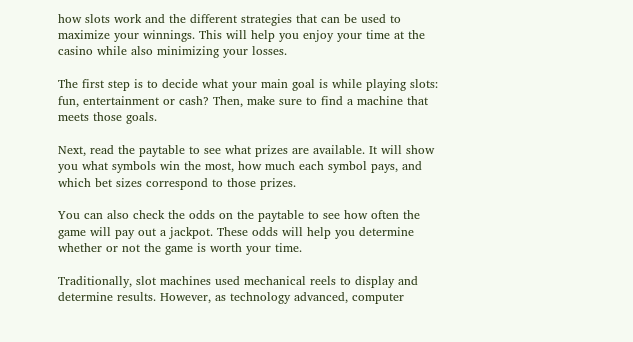how slots work and the different strategies that can be used to maximize your winnings. This will help you enjoy your time at the casino while also minimizing your losses.

The first step is to decide what your main goal is while playing slots: fun, entertainment or cash? Then, make sure to find a machine that meets those goals.

Next, read the paytable to see what prizes are available. It will show you what symbols win the most, how much each symbol pays, and which bet sizes correspond to those prizes.

You can also check the odds on the paytable to see how often the game will pay out a jackpot. These odds will help you determine whether or not the game is worth your time.

Traditionally, slot machines used mechanical reels to display and determine results. However, as technology advanced, computer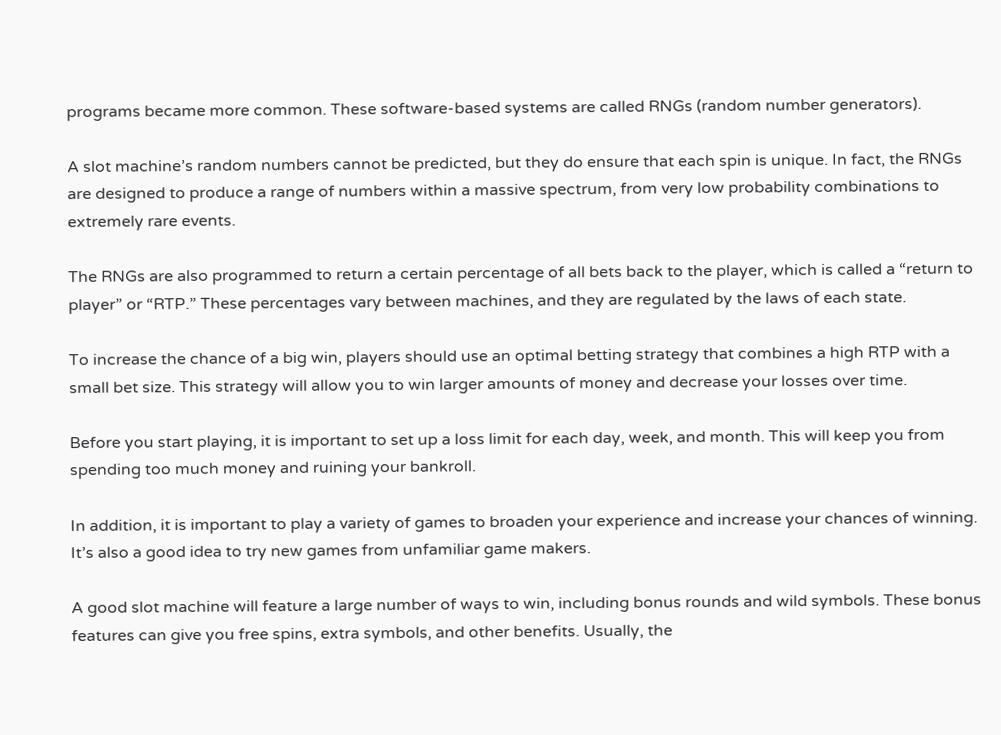programs became more common. These software-based systems are called RNGs (random number generators).

A slot machine’s random numbers cannot be predicted, but they do ensure that each spin is unique. In fact, the RNGs are designed to produce a range of numbers within a massive spectrum, from very low probability combinations to extremely rare events.

The RNGs are also programmed to return a certain percentage of all bets back to the player, which is called a “return to player” or “RTP.” These percentages vary between machines, and they are regulated by the laws of each state.

To increase the chance of a big win, players should use an optimal betting strategy that combines a high RTP with a small bet size. This strategy will allow you to win larger amounts of money and decrease your losses over time.

Before you start playing, it is important to set up a loss limit for each day, week, and month. This will keep you from spending too much money and ruining your bankroll.

In addition, it is important to play a variety of games to broaden your experience and increase your chances of winning. It’s also a good idea to try new games from unfamiliar game makers.

A good slot machine will feature a large number of ways to win, including bonus rounds and wild symbols. These bonus features can give you free spins, extra symbols, and other benefits. Usually, the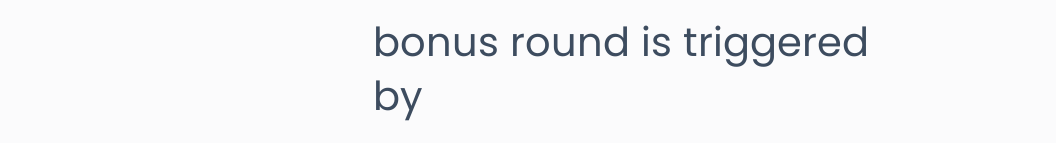bonus round is triggered by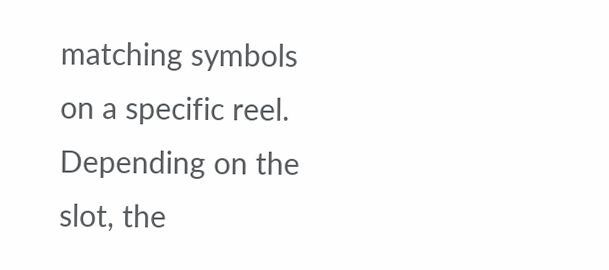matching symbols on a specific reel. Depending on the slot, the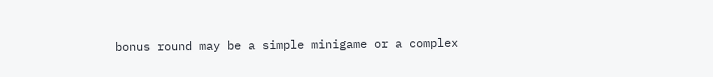bonus round may be a simple minigame or a complex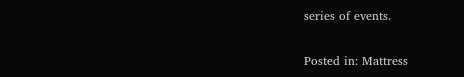series of events.

Posted in: Mattress